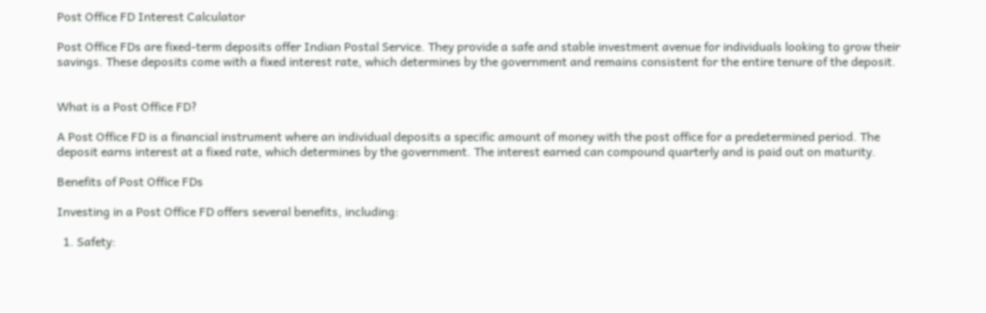Post Office FD Interest Calculator

Post Office FDs are fixed-term deposits offer Indian Postal Service. They provide a safe and stable investment avenue for individuals looking to grow their savings. These deposits come with a fixed interest rate, which determines by the government and remains consistent for the entire tenure of the deposit.


What is a Post Office FD?

A Post Office FD is a financial instrument where an individual deposits a specific amount of money with the post office for a predetermined period. The deposit earns interest at a fixed rate, which determines by the government. The interest earned can compound quarterly and is paid out on maturity.

Benefits of Post Office FDs

Investing in a Post Office FD offers several benefits, including:

  1. Safety: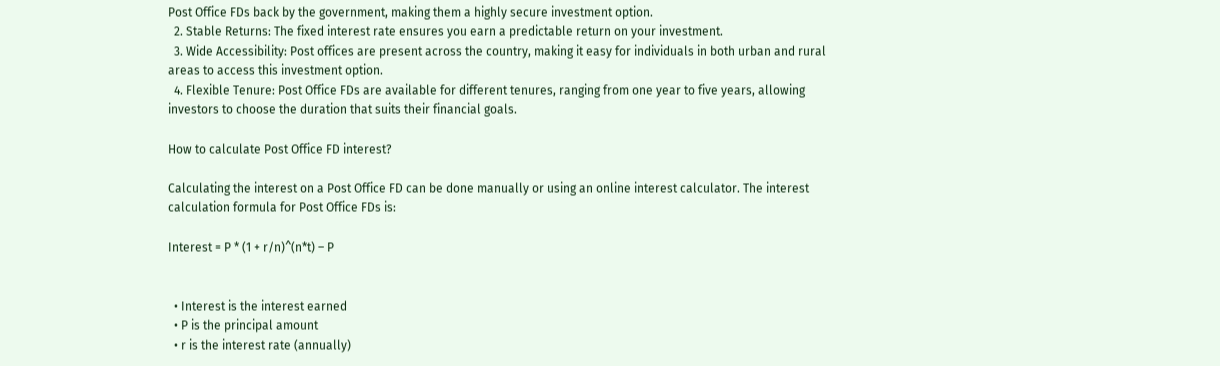Post Office FDs back by the government, making them a highly secure investment option.
  2. Stable Returns: The fixed interest rate ensures you earn a predictable return on your investment.
  3. Wide Accessibility: Post offices are present across the country, making it easy for individuals in both urban and rural areas to access this investment option.
  4. Flexible Tenure: Post Office FDs are available for different tenures, ranging from one year to five years, allowing investors to choose the duration that suits their financial goals.

How to calculate Post Office FD interest?

Calculating the interest on a Post Office FD can be done manually or using an online interest calculator. The interest calculation formula for Post Office FDs is:

Interest = P * (1 + r/n)^(n*t) – P


  • Interest is the interest earned
  • P is the principal amount
  • r is the interest rate (annually)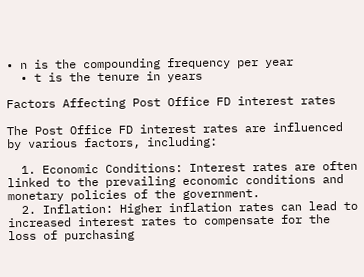• n is the compounding frequency per year
  • t is the tenure in years

Factors Affecting Post Office FD interest rates

The Post Office FD interest rates are influenced by various factors, including:

  1. Economic Conditions: Interest rates are often linked to the prevailing economic conditions and monetary policies of the government.
  2. Inflation: Higher inflation rates can lead to increased interest rates to compensate for the loss of purchasing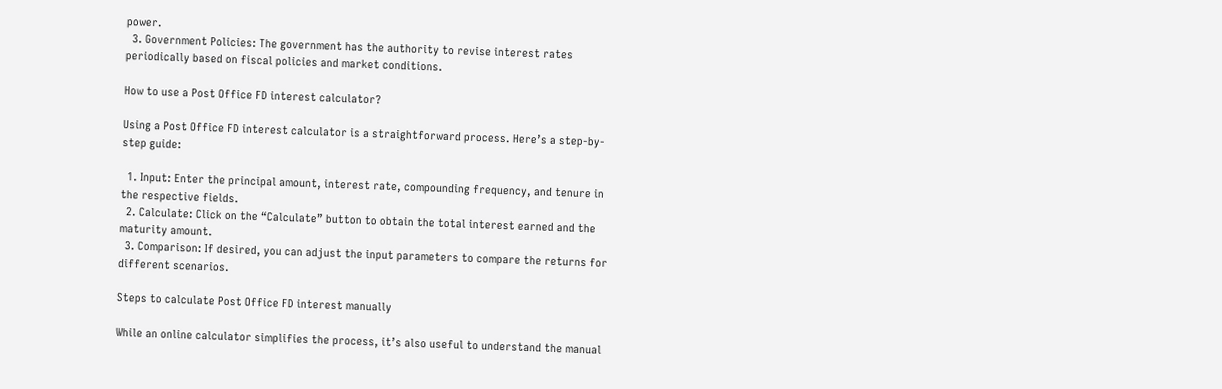power.
  3. Government Policies: The government has the authority to revise interest rates periodically based on fiscal policies and market conditions.

How to use a Post Office FD interest calculator?

Using a Post Office FD interest calculator is a straightforward process. Here’s a step-by-step guide:

  1. Input: Enter the principal amount, interest rate, compounding frequency, and tenure in the respective fields.
  2. Calculate: Click on the “Calculate” button to obtain the total interest earned and the maturity amount.
  3. Comparison: If desired, you can adjust the input parameters to compare the returns for different scenarios.

Steps to calculate Post Office FD interest manually

While an online calculator simplifies the process, it’s also useful to understand the manual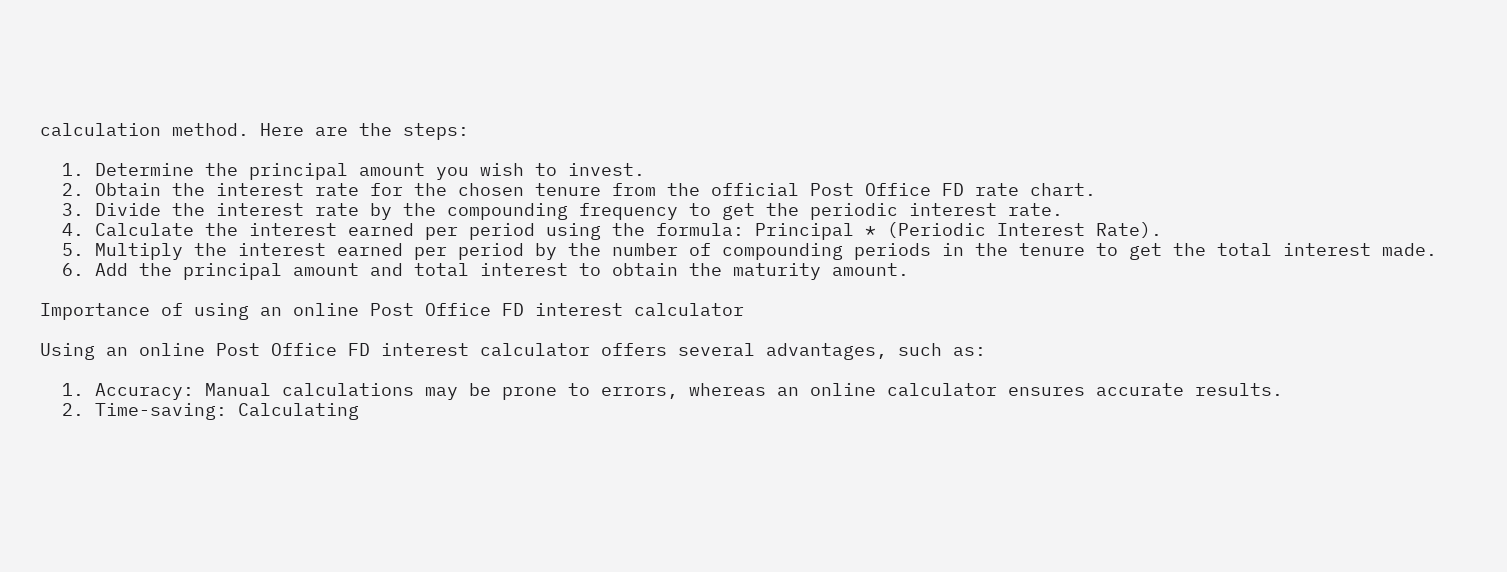calculation method. Here are the steps:

  1. Determine the principal amount you wish to invest.
  2. Obtain the interest rate for the chosen tenure from the official Post Office FD rate chart.
  3. Divide the interest rate by the compounding frequency to get the periodic interest rate.
  4. Calculate the interest earned per period using the formula: Principal * (Periodic Interest Rate).
  5. Multiply the interest earned per period by the number of compounding periods in the tenure to get the total interest made.
  6. Add the principal amount and total interest to obtain the maturity amount.

Importance of using an online Post Office FD interest calculator

Using an online Post Office FD interest calculator offers several advantages, such as:

  1. Accuracy: Manual calculations may be prone to errors, whereas an online calculator ensures accurate results.
  2. Time-saving: Calculating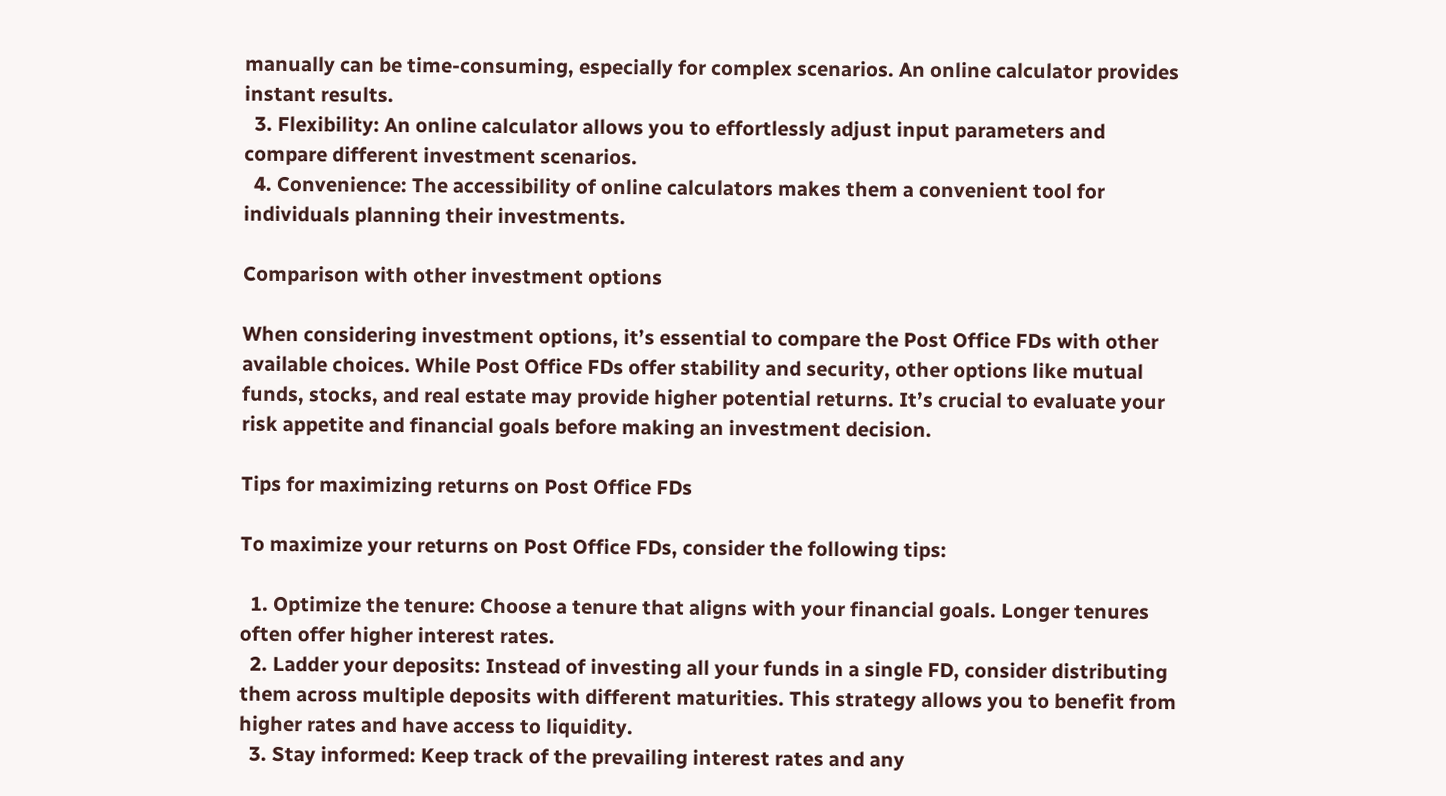manually can be time-consuming, especially for complex scenarios. An online calculator provides instant results.
  3. Flexibility: An online calculator allows you to effortlessly adjust input parameters and compare different investment scenarios.
  4. Convenience: The accessibility of online calculators makes them a convenient tool for individuals planning their investments.

Comparison with other investment options

When considering investment options, it’s essential to compare the Post Office FDs with other available choices. While Post Office FDs offer stability and security, other options like mutual funds, stocks, and real estate may provide higher potential returns. It’s crucial to evaluate your risk appetite and financial goals before making an investment decision.

Tips for maximizing returns on Post Office FDs

To maximize your returns on Post Office FDs, consider the following tips:

  1. Optimize the tenure: Choose a tenure that aligns with your financial goals. Longer tenures often offer higher interest rates.
  2. Ladder your deposits: Instead of investing all your funds in a single FD, consider distributing them across multiple deposits with different maturities. This strategy allows you to benefit from higher rates and have access to liquidity.
  3. Stay informed: Keep track of the prevailing interest rates and any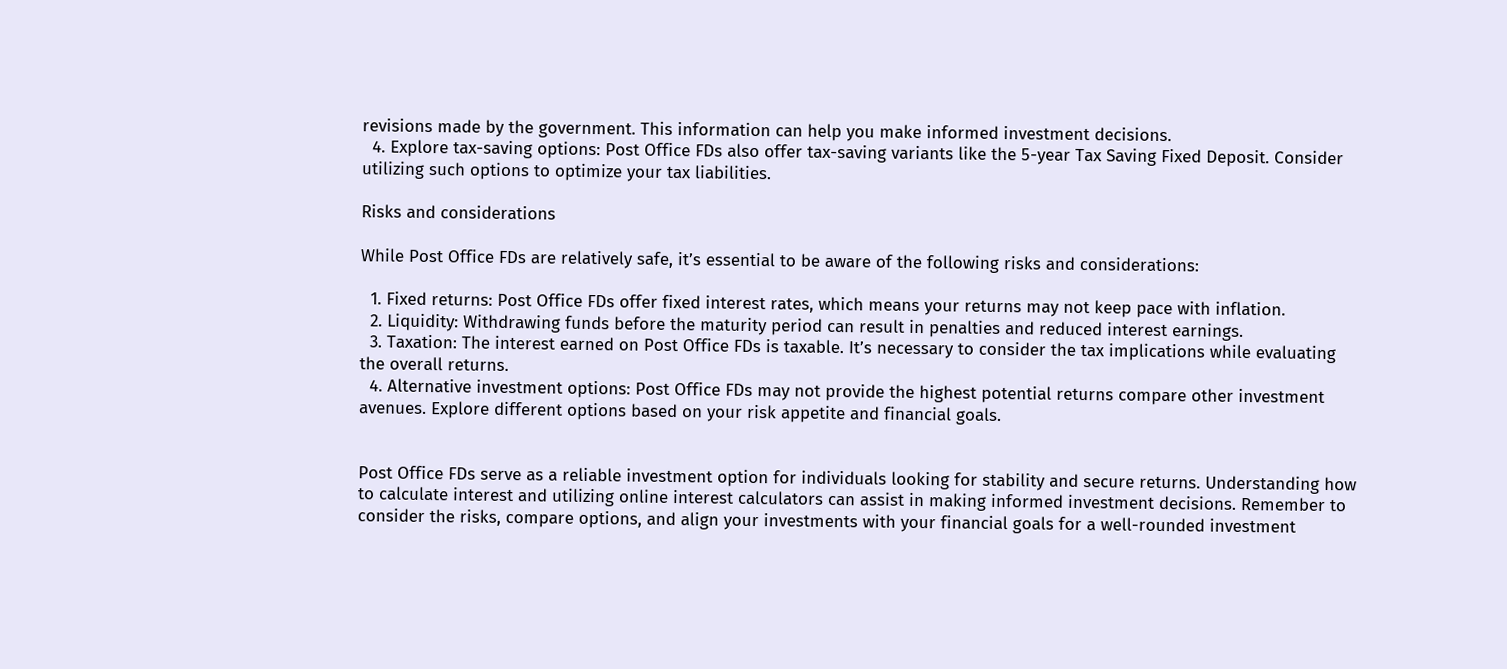revisions made by the government. This information can help you make informed investment decisions.
  4. Explore tax-saving options: Post Office FDs also offer tax-saving variants like the 5-year Tax Saving Fixed Deposit. Consider utilizing such options to optimize your tax liabilities.

Risks and considerations

While Post Office FDs are relatively safe, it’s essential to be aware of the following risks and considerations:

  1. Fixed returns: Post Office FDs offer fixed interest rates, which means your returns may not keep pace with inflation.
  2. Liquidity: Withdrawing funds before the maturity period can result in penalties and reduced interest earnings.
  3. Taxation: The interest earned on Post Office FDs is taxable. It’s necessary to consider the tax implications while evaluating the overall returns.
  4. Alternative investment options: Post Office FDs may not provide the highest potential returns compare other investment avenues. Explore different options based on your risk appetite and financial goals.


Post Office FDs serve as a reliable investment option for individuals looking for stability and secure returns. Understanding how to calculate interest and utilizing online interest calculators can assist in making informed investment decisions. Remember to consider the risks, compare options, and align your investments with your financial goals for a well-rounded investment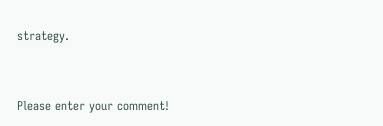strategy.


Please enter your comment!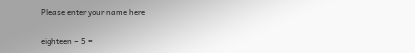Please enter your name here

eighteen − 5 =